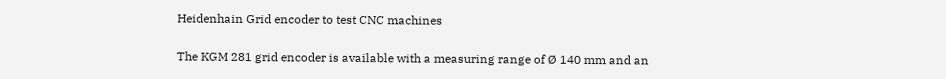Heidenhain Grid encoder to test CNC machines

The KGM 281 grid encoder is available with a measuring range of Ø 140 mm and an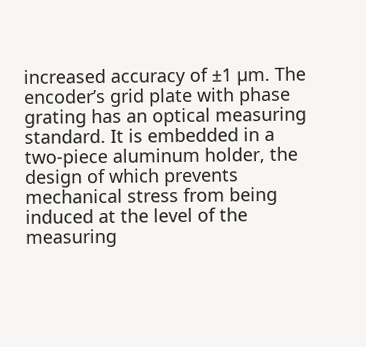increased accuracy of ±1 µm. The encoder’s grid plate with phase grating has an optical measuring standard. It is embedded in a two-piece aluminum holder, the design of which prevents mechanical stress from being induced at the level of the measuring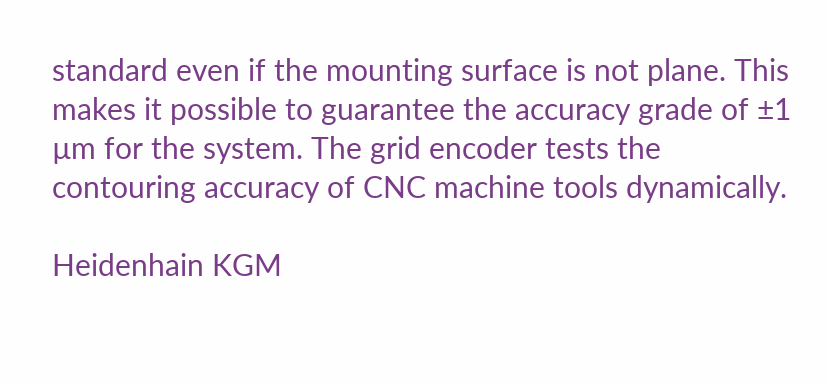standard even if the mounting surface is not plane. This makes it possible to guarantee the accuracy grade of ±1 µm for the system. The grid encoder tests the contouring accuracy of CNC machine tools dynamically.

Heidenhain KGM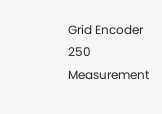Grid Encoder 250
Measurement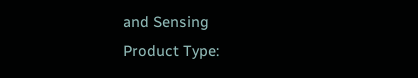and Sensing
Product Type: